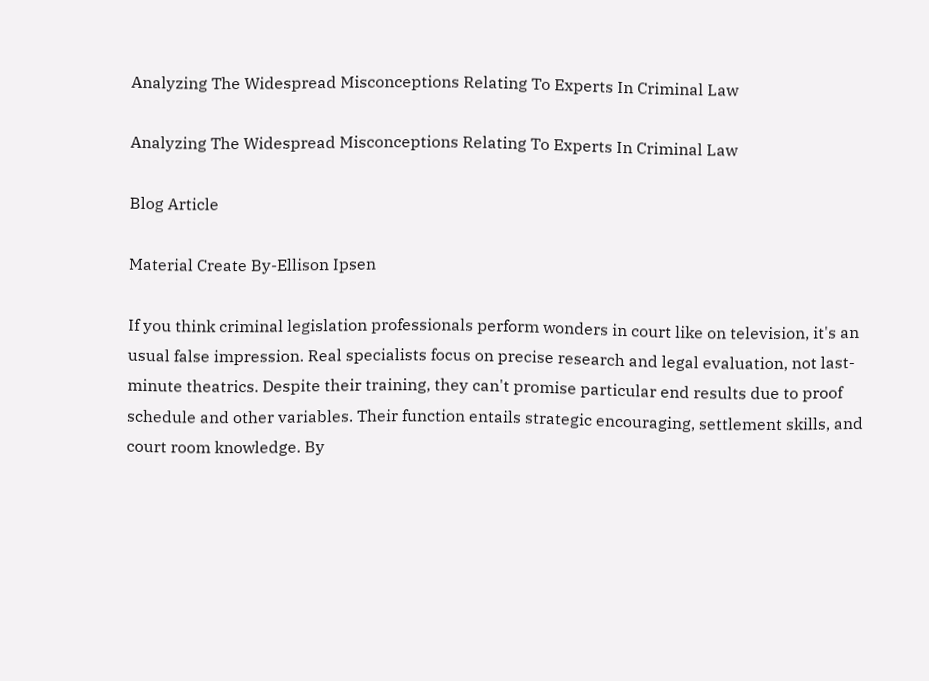Analyzing The Widespread Misconceptions Relating To Experts In Criminal Law

Analyzing The Widespread Misconceptions Relating To Experts In Criminal Law

Blog Article

Material Create By-Ellison Ipsen

If you think criminal legislation professionals perform wonders in court like on television, it's an usual false impression. Real specialists focus on precise research and legal evaluation, not last-minute theatrics. Despite their training, they can't promise particular end results due to proof schedule and other variables. Their function entails strategic encouraging, settlement skills, and court room knowledge. By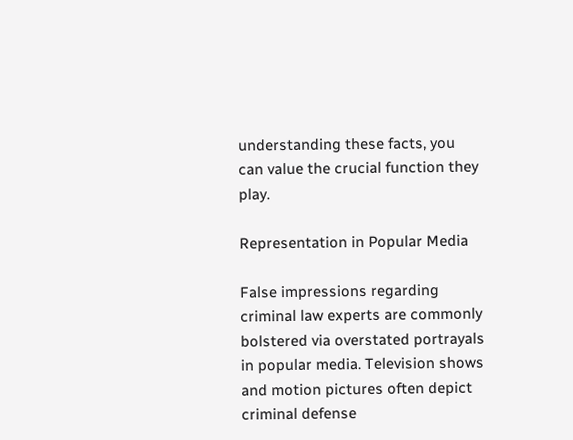understanding these facts, you can value the crucial function they play.

Representation in Popular Media

False impressions regarding criminal law experts are commonly bolstered via overstated portrayals in popular media. Television shows and motion pictures often depict criminal defense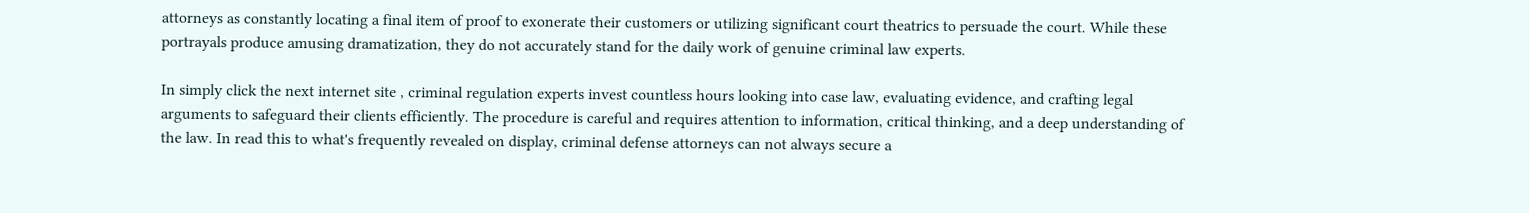attorneys as constantly locating a final item of proof to exonerate their customers or utilizing significant court theatrics to persuade the court. While these portrayals produce amusing dramatization, they do not accurately stand for the daily work of genuine criminal law experts.

In simply click the next internet site , criminal regulation experts invest countless hours looking into case law, evaluating evidence, and crafting legal arguments to safeguard their clients efficiently. The procedure is careful and requires attention to information, critical thinking, and a deep understanding of the law. In read this to what's frequently revealed on display, criminal defense attorneys can not always secure a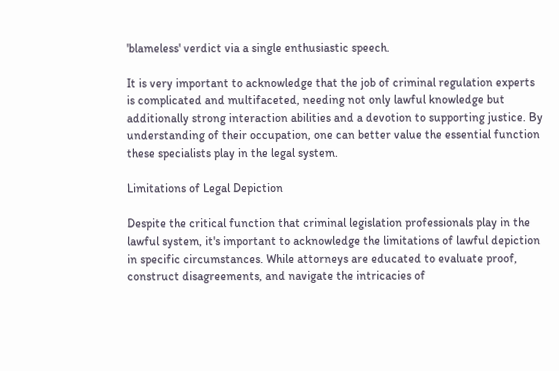'blameless' verdict via a single enthusiastic speech.

It is very important to acknowledge that the job of criminal regulation experts is complicated and multifaceted, needing not only lawful knowledge but additionally strong interaction abilities and a devotion to supporting justice. By understanding of their occupation, one can better value the essential function these specialists play in the legal system.

Limitations of Legal Depiction

Despite the critical function that criminal legislation professionals play in the lawful system, it's important to acknowledge the limitations of lawful depiction in specific circumstances. While attorneys are educated to evaluate proof, construct disagreements, and navigate the intricacies of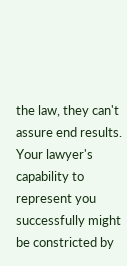the law, they can't assure end results. Your lawyer's capability to represent you successfully might be constricted by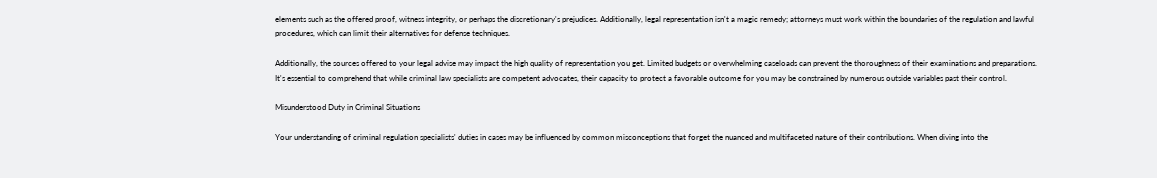elements such as the offered proof, witness integrity, or perhaps the discretionary's prejudices. Additionally, legal representation isn't a magic remedy; attorneys must work within the boundaries of the regulation and lawful procedures, which can limit their alternatives for defense techniques.

Additionally, the sources offered to your legal advise may impact the high quality of representation you get. Limited budgets or overwhelming caseloads can prevent the thoroughness of their examinations and preparations. It's essential to comprehend that while criminal law specialists are competent advocates, their capacity to protect a favorable outcome for you may be constrained by numerous outside variables past their control.

Misunderstood Duty in Criminal Situations

Your understanding of criminal regulation specialists' duties in cases may be influenced by common misconceptions that forget the nuanced and multifaceted nature of their contributions. When diving into the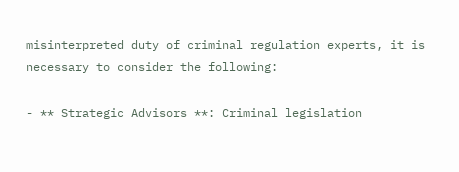misinterpreted duty of criminal regulation experts, it is necessary to consider the following:

- ** Strategic Advisors **: Criminal legislation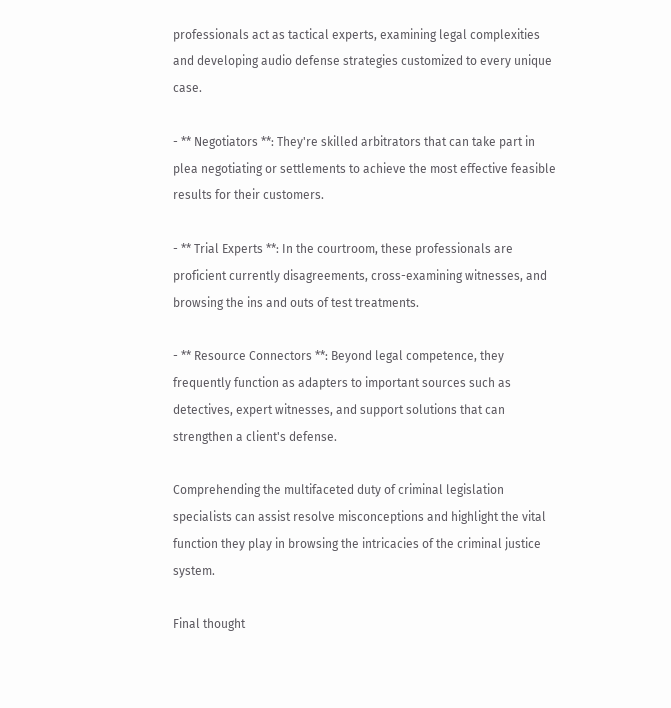professionals act as tactical experts, examining legal complexities and developing audio defense strategies customized to every unique case.

- ** Negotiators **: They're skilled arbitrators that can take part in plea negotiating or settlements to achieve the most effective feasible results for their customers.

- ** Trial Experts **: In the courtroom, these professionals are proficient currently disagreements, cross-examining witnesses, and browsing the ins and outs of test treatments.

- ** Resource Connectors **: Beyond legal competence, they frequently function as adapters to important sources such as detectives, expert witnesses, and support solutions that can strengthen a client's defense.

Comprehending the multifaceted duty of criminal legislation specialists can assist resolve misconceptions and highlight the vital function they play in browsing the intricacies of the criminal justice system.

Final thought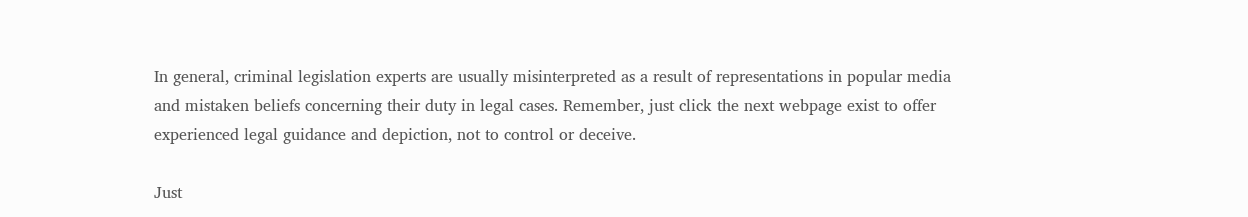In general, criminal legislation experts are usually misinterpreted as a result of representations in popular media and mistaken beliefs concerning their duty in legal cases. Remember, just click the next webpage exist to offer experienced legal guidance and depiction, not to control or deceive.

Just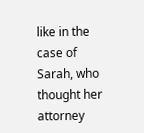like in the case of Sarah, who thought her attorney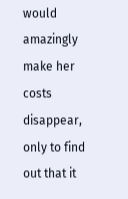would amazingly make her costs disappear, only to find out that it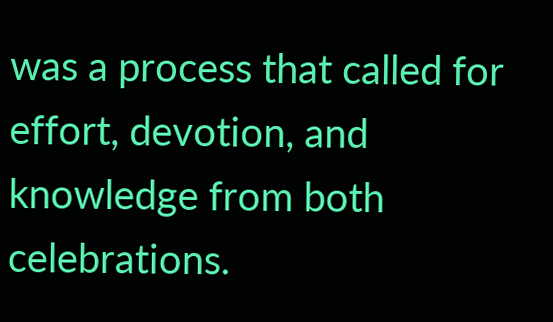was a process that called for effort, devotion, and knowledge from both celebrations.